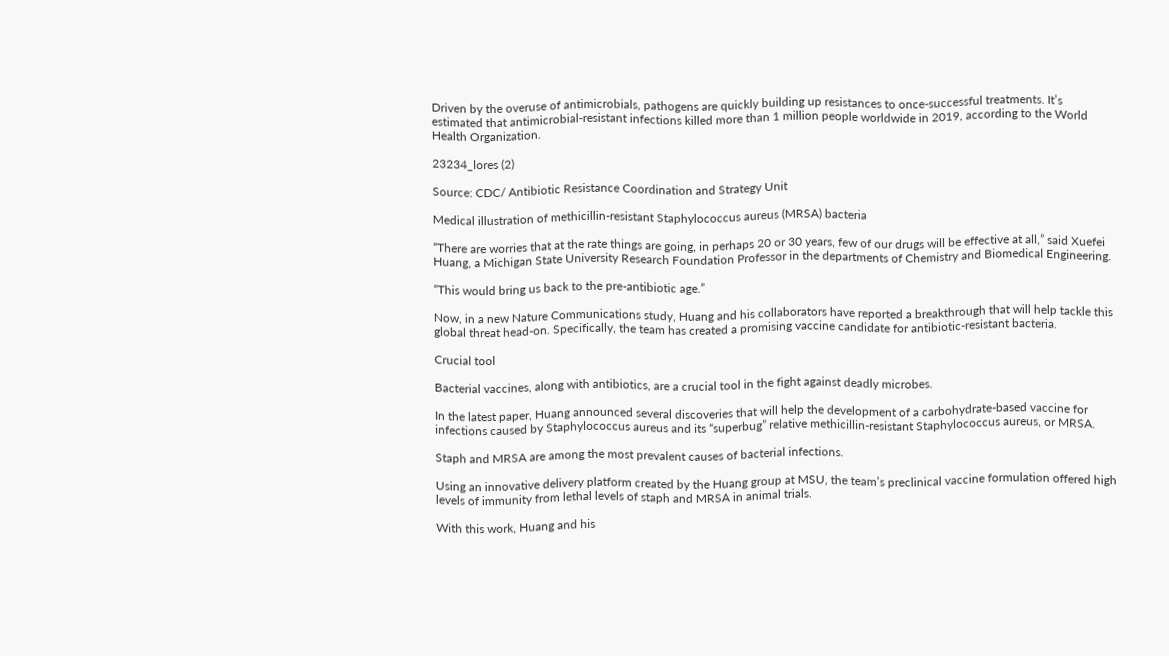Driven by the overuse of antimicrobials, pathogens are quickly building up resistances to once-successful treatments. It’s estimated that antimicrobial-resistant infections killed more than 1 million people worldwide in 2019, according to the World Health Organization.

23234_lores (2)

Source: CDC/ Antibiotic Resistance Coordination and Strategy Unit

Medical illustration of methicillin-resistant Staphylococcus aureus (MRSA) bacteria

“There are worries that at the rate things are going, in perhaps 20 or 30 years, few of our drugs will be effective at all,” said Xuefei Huang, a Michigan State University Research Foundation Professor in the departments of Chemistry and Biomedical Engineering.

“This would bring us back to the pre-antibiotic age.”

Now, in a new Nature Communications study, Huang and his collaborators have reported a breakthrough that will help tackle this global threat head-on. Specifically, the team has created a promising vaccine candidate for antibiotic-resistant bacteria.

Crucial tool

Bacterial vaccines, along with antibiotics, are a crucial tool in the fight against deadly microbes.

In the latest paper, Huang announced several discoveries that will help the development of a carbohydrate-based vaccine for infections caused by Staphylococcus aureus and its “superbug” relative methicillin-resistant Staphylococcus aureus, or MRSA.

Staph and MRSA are among the most prevalent causes of bacterial infections.

Using an innovative delivery platform created by the Huang group at MSU, the team’s preclinical vaccine formulation offered high levels of immunity from lethal levels of staph and MRSA in animal trials.

With this work, Huang and his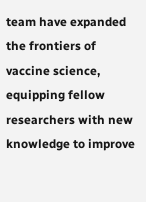team have expanded the frontiers of vaccine science, equipping fellow researchers with new knowledge to improve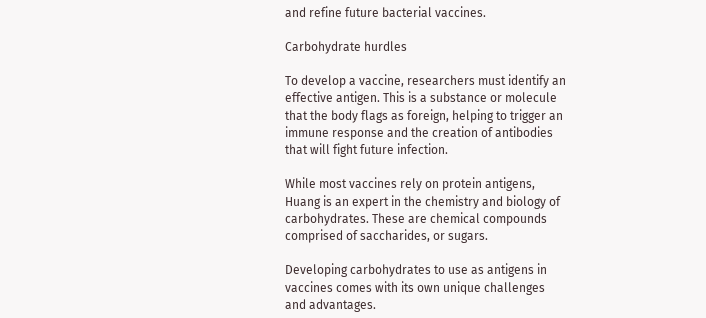and refine future bacterial vaccines.

Carbohydrate hurdles

To develop a vaccine, researchers must identify an effective antigen. This is a substance or molecule that the body flags as foreign, helping to trigger an immune response and the creation of antibodies that will fight future infection.

While most vaccines rely on protein antigens, Huang is an expert in the chemistry and biology of carbohydrates. These are chemical compounds comprised of saccharides, or sugars.

Developing carbohydrates to use as antigens in vaccines comes with its own unique challenges and advantages.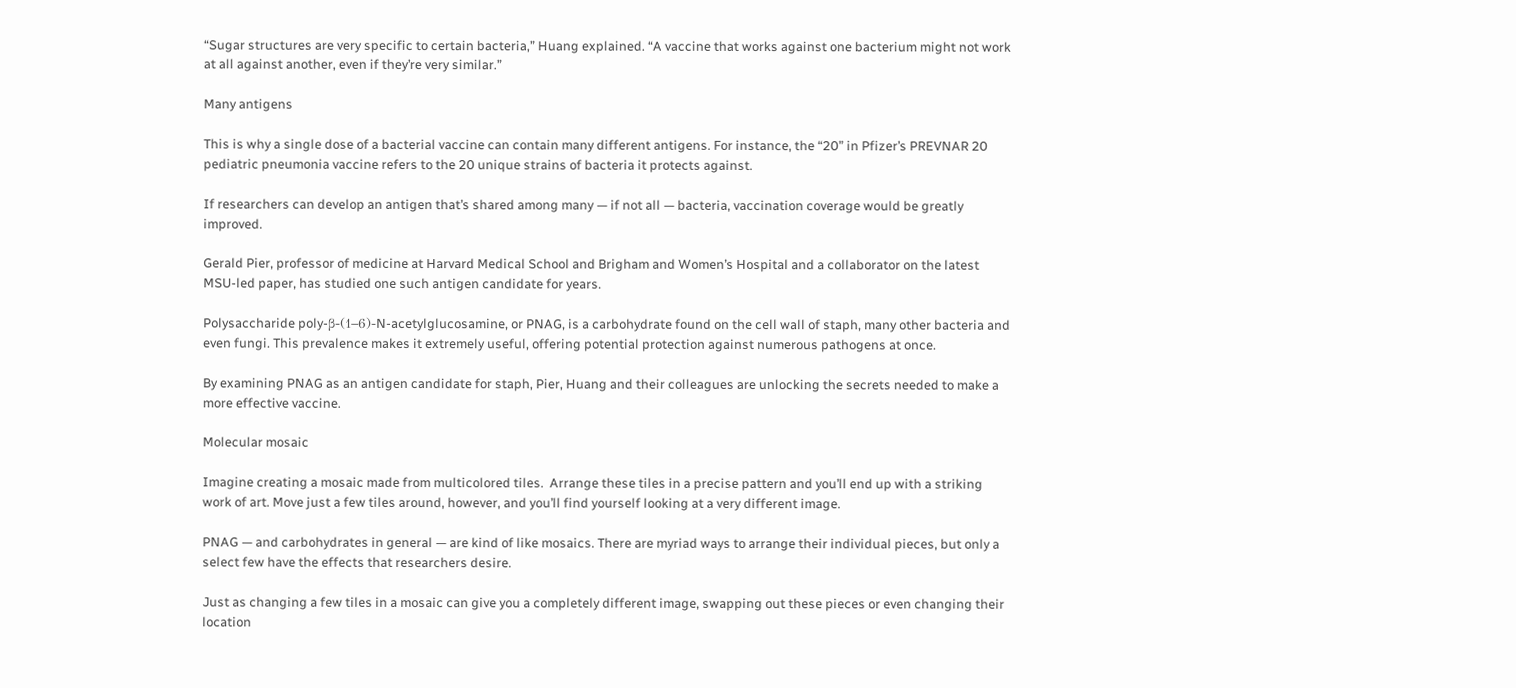“Sugar structures are very specific to certain bacteria,” Huang explained. “A vaccine that works against one bacterium might not work at all against another, even if they’re very similar.”

Many antigens

This is why a single dose of a bacterial vaccine can contain many different antigens. For instance, the “20” in Pfizer’s PREVNAR 20 pediatric pneumonia vaccine refers to the 20 unique strains of bacteria it protects against.

If researchers can develop an antigen that’s shared among many — if not all — bacteria, vaccination coverage would be greatly improved.

Gerald Pier, professor of medicine at Harvard Medical School and Brigham and Women’s Hospital and a collaborator on the latest MSU-led paper, has studied one such antigen candidate for years.

Polysaccharide poly-β-(1−6)-N-acetylglucosamine, or PNAG, is a carbohydrate found on the cell wall of staph, many other bacteria and even fungi. This prevalence makes it extremely useful, offering potential protection against numerous pathogens at once.

By examining PNAG as an antigen candidate for staph, Pier, Huang and their colleagues are unlocking the secrets needed to make a more effective vaccine.

Molecular mosaic

Imagine creating a mosaic made from multicolored tiles.  Arrange these tiles in a precise pattern and you’ll end up with a striking work of art. Move just a few tiles around, however, and you’ll find yourself looking at a very different image.

PNAG — and carbohydrates in general — are kind of like mosaics. There are myriad ways to arrange their individual pieces, but only a select few have the effects that researchers desire.

Just as changing a few tiles in a mosaic can give you a completely different image, swapping out these pieces or even changing their location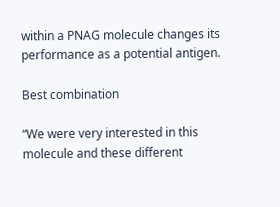within a PNAG molecule changes its performance as a potential antigen.

Best combination

“We were very interested in this molecule and these different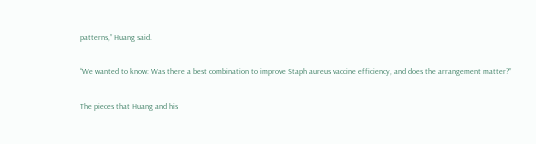patterns,” Huang said.

“We wanted to know: Was there a best combination to improve Staph aureus vaccine efficiency, and does the arrangement matter?”

The pieces that Huang and his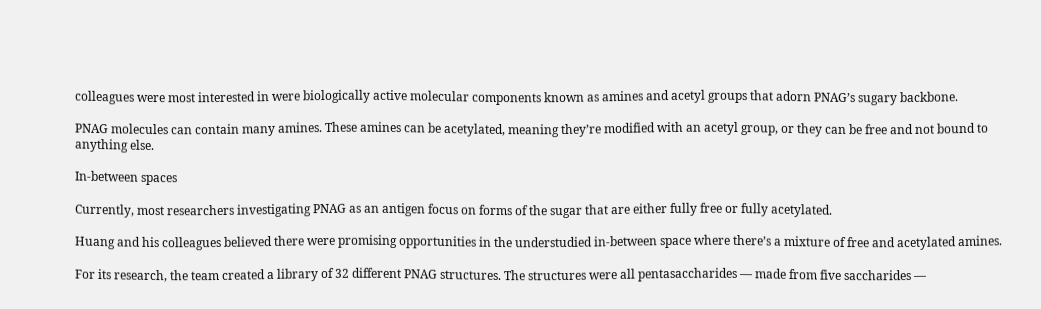colleagues were most interested in were biologically active molecular components known as amines and acetyl groups that adorn PNAG’s sugary backbone.

PNAG molecules can contain many amines. These amines can be acetylated, meaning they’re modified with an acetyl group, or they can be free and not bound to anything else.

In-between spaces

Currently, most researchers investigating PNAG as an antigen focus on forms of the sugar that are either fully free or fully acetylated.

Huang and his colleagues believed there were promising opportunities in the understudied in-between space where there’s a mixture of free and acetylated amines.

For its research, the team created a library of 32 different PNAG structures. The structures were all pentasaccharides — made from five saccharides —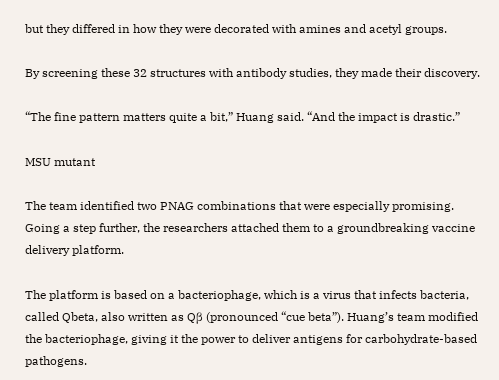but they differed in how they were decorated with amines and acetyl groups.

By screening these 32 structures with antibody studies, they made their discovery.

“The fine pattern matters quite a bit,” Huang said. “And the impact is drastic.”

MSU mutant

The team identified two PNAG combinations that were especially promising. Going a step further, the researchers attached them to a groundbreaking vaccine delivery platform.

The platform is based on a bacteriophage, which is a virus that infects bacteria, called Qbeta, also written as Qβ (pronounced “cue beta”). Huang’s team modified the bacteriophage, giving it the power to deliver antigens for carbohydrate-based pathogens.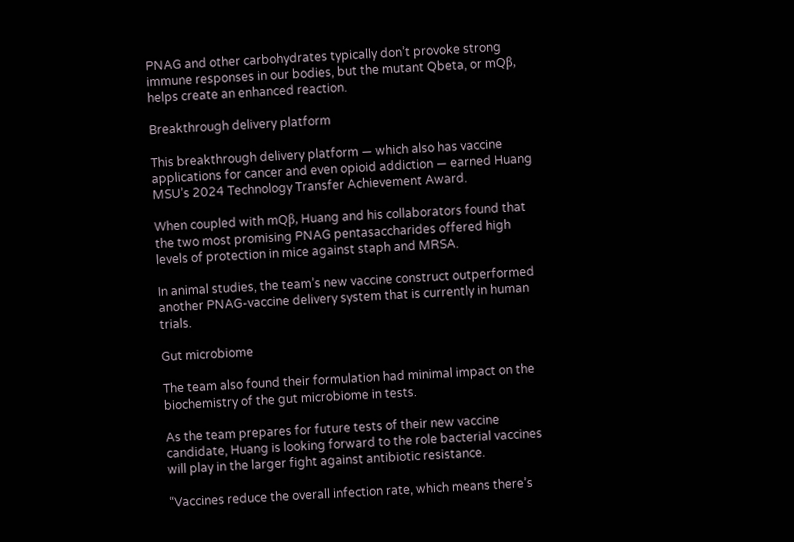PNAG and other carbohydrates typically don’t provoke strong immune responses in our bodies, but the mutant Qbeta, or mQβ, helps create an enhanced reaction.

Breakthrough delivery platform

This breakthrough delivery platform — which also has vaccine applications for cancer and even opioid addiction — earned Huang MSU’s 2024 Technology Transfer Achievement Award.

When coupled with mQβ, Huang and his collaborators found that the two most promising PNAG pentasaccharides offered high levels of protection in mice against staph and MRSA.

In animal studies, the team’s new vaccine construct outperformed another PNAG-vaccine delivery system that is currently in human trials.

Gut microbiome

The team also found their formulation had minimal impact on the biochemistry of the gut microbiome in tests.

As the team prepares for future tests of their new vaccine candidate, Huang is looking forward to the role bacterial vaccines will play in the larger fight against antibiotic resistance.

“Vaccines reduce the overall infection rate, which means there’s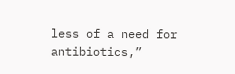less of a need for antibiotics,”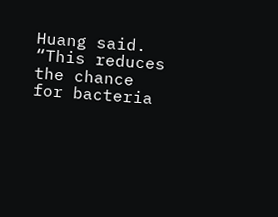Huang said. “This reduces the chance for bacteria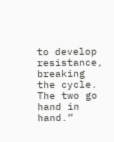to develop resistance, breaking the cycle.  The two go hand in hand.”